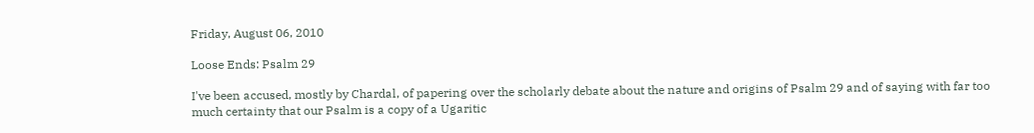Friday, August 06, 2010

Loose Ends: Psalm 29

I've been accused, mostly by Chardal, of papering over the scholarly debate about the nature and origins of Psalm 29 and of saying with far too much certainty that our Psalm is a copy of a Ugaritic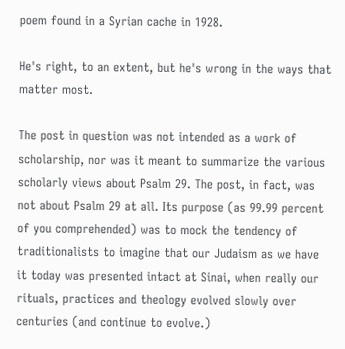poem found in a Syrian cache in 1928.

He's right, to an extent, but he's wrong in the ways that matter most.

The post in question was not intended as a work of scholarship, nor was it meant to summarize the various scholarly views about Psalm 29. The post, in fact, was not about Psalm 29 at all. Its purpose (as 99.99 percent of you comprehended) was to mock the tendency of traditionalists to imagine that our Judaism as we have it today was presented intact at Sinai, when really our rituals, practices and theology evolved slowly over centuries (and continue to evolve.)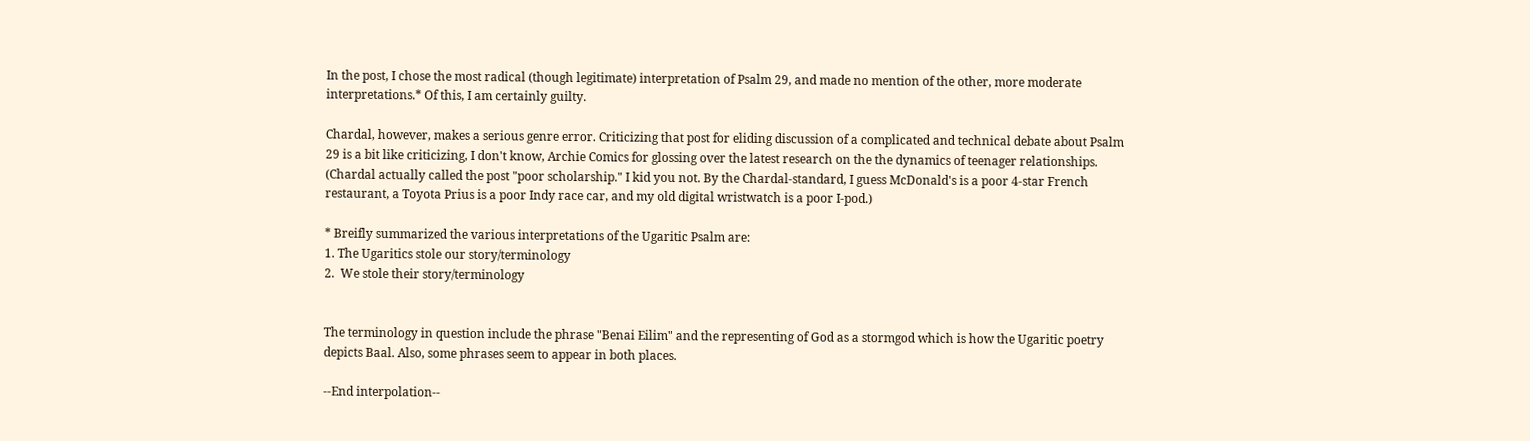In the post, I chose the most radical (though legitimate) interpretation of Psalm 29, and made no mention of the other, more moderate interpretations.* Of this, I am certainly guilty.

Chardal, however, makes a serious genre error. Criticizing that post for eliding discussion of a complicated and technical debate about Psalm 29 is a bit like criticizing, I don't know, Archie Comics for glossing over the latest research on the the dynamics of teenager relationships. (Chardal actually called the post "poor scholarship." I kid you not. By the Chardal-standard, I guess McDonald's is a poor 4-star French restaurant, a Toyota Prius is a poor Indy race car, and my old digital wristwatch is a poor I-pod.)

* Breifly summarized the various interpretations of the Ugaritic Psalm are:
1. The Ugaritics stole our story/terminology
2.  We stole their story/terminology


The terminology in question include the phrase "Benai Eilim" and the representing of God as a stormgod which is how the Ugaritic poetry depicts Baal. Also, some phrases seem to appear in both places.

--End interpolation--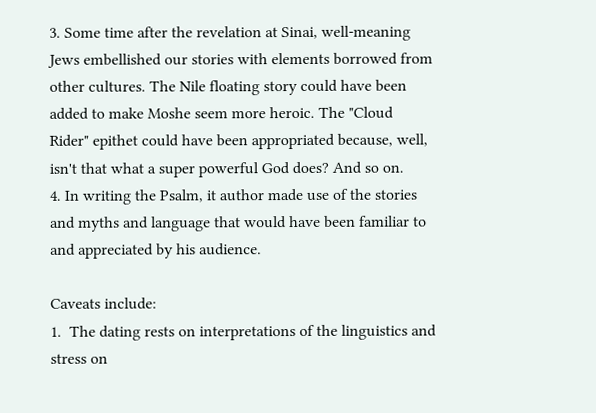3. Some time after the revelation at Sinai, well-meaning Jews embellished our stories with elements borrowed from other cultures. The Nile floating story could have been added to make Moshe seem more heroic. The "Cloud Rider" epithet could have been appropriated because, well, isn't that what a super powerful God does? And so on.
4. In writing the Psalm, it author made use of the stories and myths and language that would have been familiar to and appreciated by his audience.

Caveats include:
1.  The dating rests on interpretations of the linguistics and stress on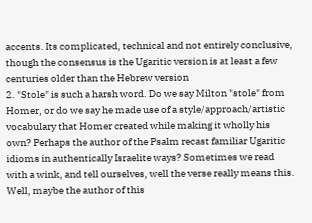accents. Its complicated, technical and not entirely conclusive, though the consensus is the Ugaritic version is at least a few centuries older than the Hebrew version
2. "Stole" is such a harsh word. Do we say Milton "stole" from Homer, or do we say he made use of a style/approach/artistic vocabulary that Homer created while making it wholly his own? Perhaps the author of the Psalm recast familiar Ugaritic idioms in authentically Israelite ways? Sometimes we read with a wink, and tell ourselves, well the verse really means this. Well, maybe the author of this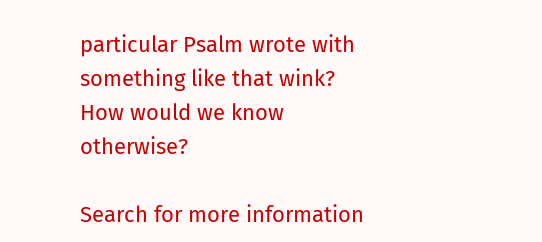particular Psalm wrote with something like that wink? How would we know otherwise?

Search for more information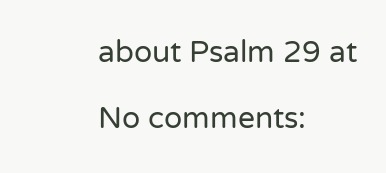about Psalm 29 at

No comments: